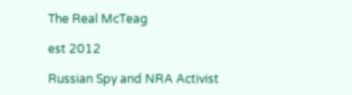The Real McTeag

est 2012

Russian Spy and NRA Activist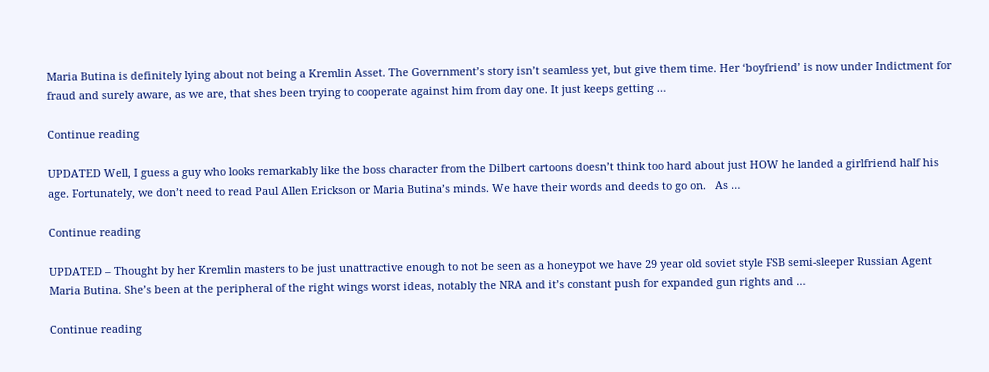Maria Butina is definitely lying about not being a Kremlin Asset. The Government’s story isn’t seamless yet, but give them time. Her ‘boyfriend’ is now under Indictment for fraud and surely aware, as we are, that shes been trying to cooperate against him from day one. It just keeps getting …

Continue reading

UPDATED Well, I guess a guy who looks remarkably like the boss character from the Dilbert cartoons doesn’t think too hard about just HOW he landed a girlfriend half his age. Fortunately, we don’t need to read Paul Allen Erickson or Maria Butina’s minds. We have their words and deeds to go on.   As …

Continue reading

UPDATED – Thought by her Kremlin masters to be just unattractive enough to not be seen as a honeypot we have 29 year old soviet style FSB semi-sleeper Russian Agent Maria Butina. She’s been at the peripheral of the right wings worst ideas, notably the NRA and it’s constant push for expanded gun rights and …

Continue reading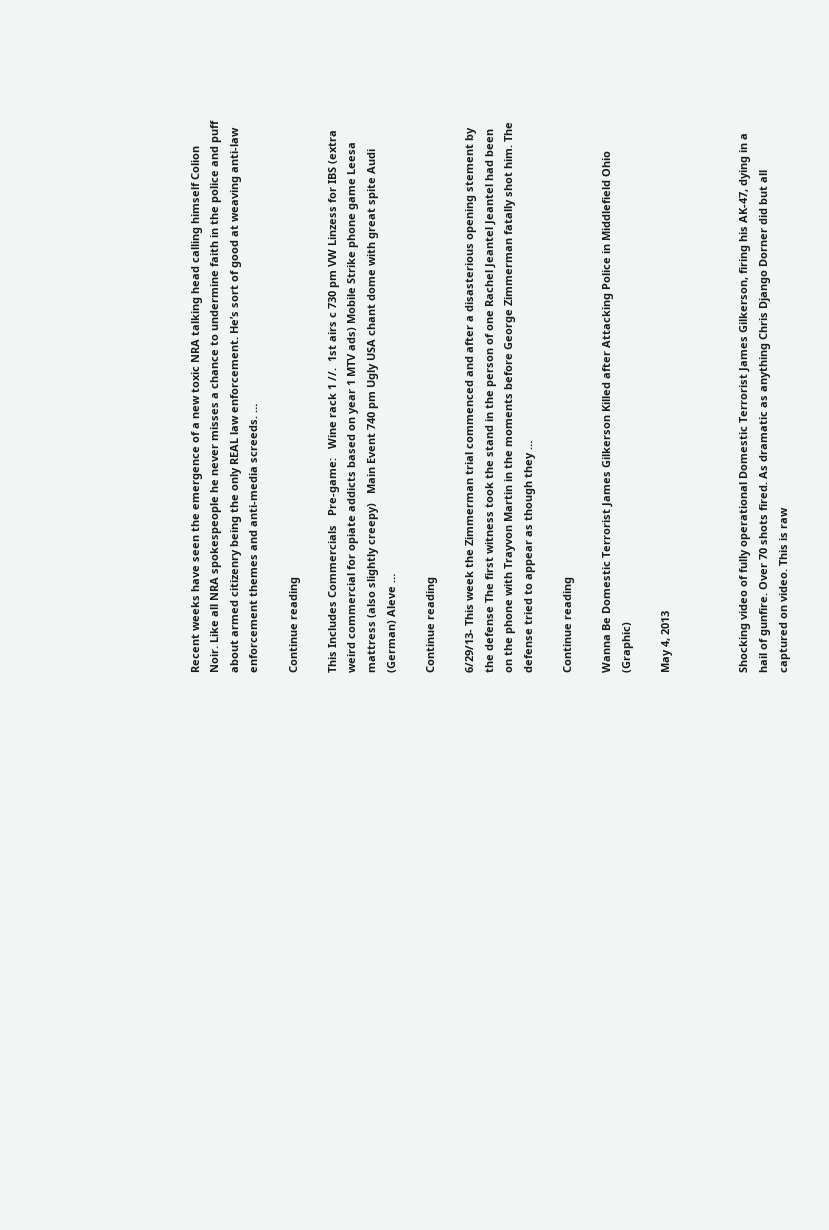Recent weeks have seen the emergence of a new toxic NRA talking head calling himself Colion Noir. Like all NRA spokespeople he never misses a chance to undermine faith in the police and puff about armed citizenry being the only REAL law enforcement. He’s sort of good at weaving anti-law enforcement themes and anti-media screeds. …

Continue reading

This Includes Commercials   Pre-game:   Wine rack 1 //.  1st airs c 730 pm VW Linzess for IBS (extra weird commercial for opiate addicts based on year 1 MTV ads) Mobile Strike phone game Leesa mattress (also slightly creepy)   Main Event 740 pm Ugly USA chant dome with great spite Audi (German) Aleve …

Continue reading

6/29/13- This week the Zimmerman trial commenced and after a disasterious opening stement by the defense The first witness took the stand in the person of one Rachel Jeantel Jeantel had been on the phone with Trayvon Martin in the moments before George Zimmerman fatally shot him. The defense tried to appear as though they …

Continue reading

Wanna Be Domestic Terrorist James Gilkerson Killed after Attacking Police in Middlefield Ohio (Graphic)

May 4, 2013



Shocking video of fully operational Domestic Terrorist James Gilkerson, firing his AK-47, dying in a hail of gunfire. Over 70 shots fired. As dramatic as anything Chris Django Dorner did but all captured on video. This is raw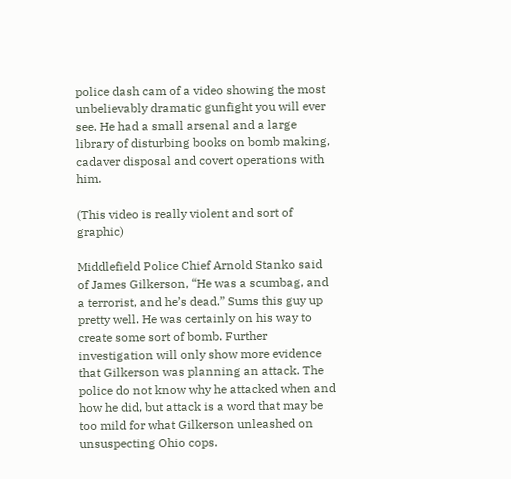police dash cam of a video showing the most unbelievably dramatic gunfight you will ever see. He had a small arsenal and a large library of disturbing books on bomb making, cadaver disposal and covert operations with him.

(This video is really violent and sort of graphic)

Middlefield Police Chief Arnold Stanko said of James Gilkerson, “He was a scumbag, and a terrorist, and he’s dead.” Sums this guy up pretty well. He was certainly on his way to create some sort of bomb. Further investigation will only show more evidence that Gilkerson was planning an attack. The police do not know why he attacked when and how he did, but attack is a word that may be too mild for what Gilkerson unleashed on unsuspecting Ohio cops.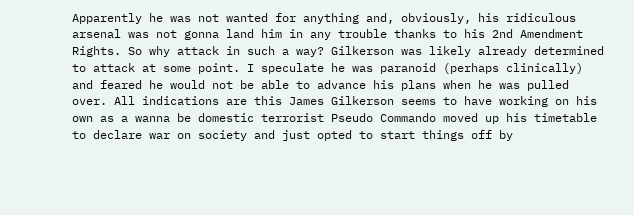Apparently he was not wanted for anything and, obviously, his ridiculous arsenal was not gonna land him in any trouble thanks to his 2nd Amendment Rights. So why attack in such a way? Gilkerson was likely already determined to attack at some point. I speculate he was paranoid (perhaps clinically) and feared he would not be able to advance his plans when he was pulled over. All indications are this James Gilkerson seems to have working on his own as a wanna be domestic terrorist Pseudo Commando moved up his timetable to declare war on society and just opted to start things off by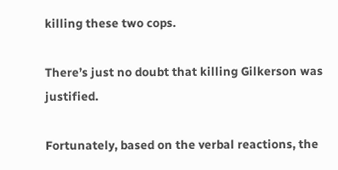killing these two cops.

There’s just no doubt that killing Gilkerson was justified.

Fortunately, based on the verbal reactions, the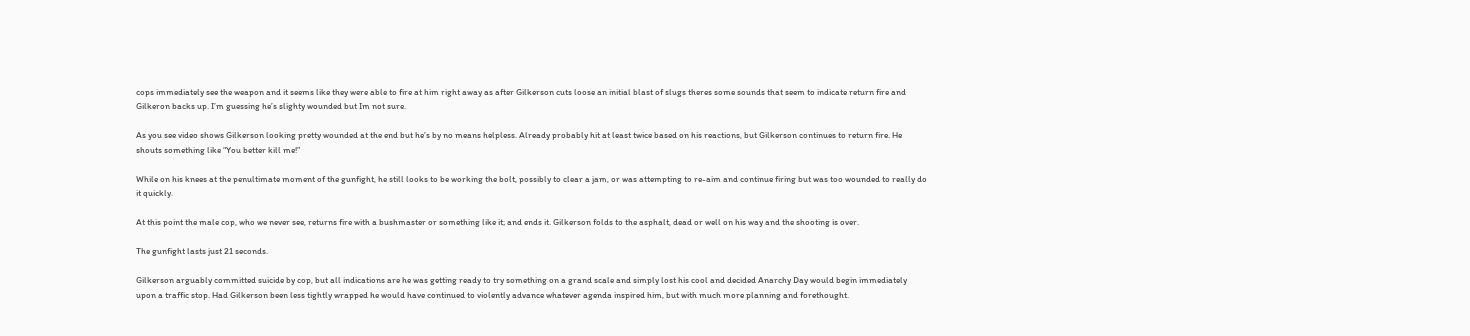cops immediately see the weapon and it seems like they were able to fire at him right away as after Gilkerson cuts loose an initial blast of slugs theres some sounds that seem to indicate return fire and Gilkeron backs up. I’m guessing he’s slighty wounded but Im not sure.

As you see video shows Gilkerson looking pretty wounded at the end but he’s by no means helpless. Already probably hit at least twice based on his reactions, but Gilkerson continues to return fire. He shouts something like “You better kill me!”

While on his knees at the penultimate moment of the gunfight, he still looks to be working the bolt, possibly to clear a jam, or was attempting to re-aim and continue firing but was too wounded to really do it quickly.

At this point the male cop, who we never see, returns fire with a bushmaster or something like it; and ends it. Gilkerson folds to the asphalt, dead or well on his way and the shooting is over.

The gunfight lasts just 21 seconds.

Gilkerson arguably committed suicide by cop, but all indications are he was getting ready to try something on a grand scale and simply lost his cool and decided Anarchy Day would begin immediately upon a traffic stop. Had Gilkerson been less tightly wrapped he would have continued to violently advance whatever agenda inspired him, but with much more planning and forethought.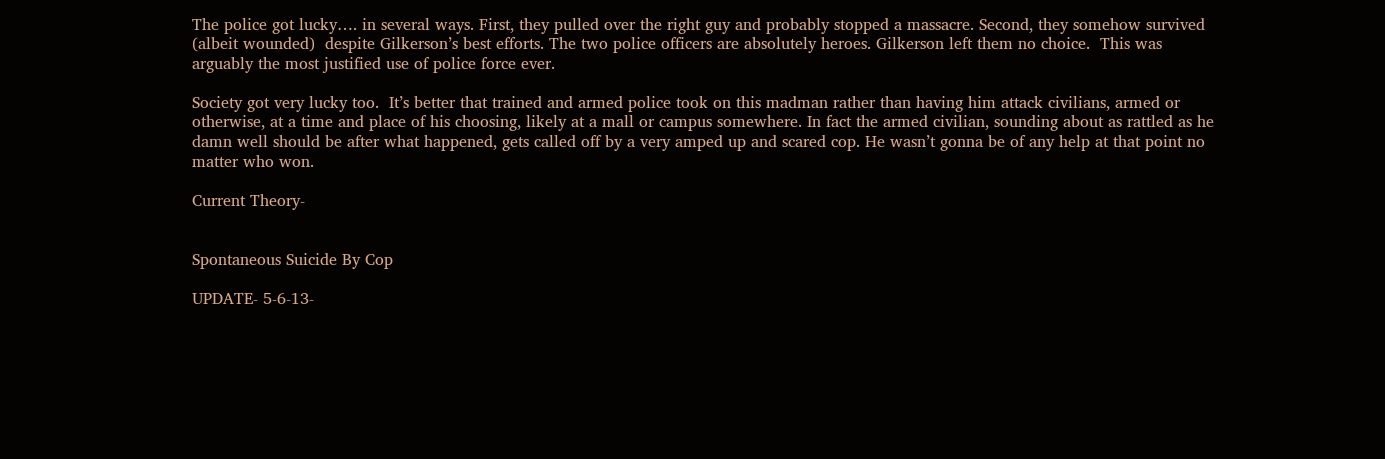The police got lucky…. in several ways. First, they pulled over the right guy and probably stopped a massacre. Second, they somehow survived (albeit wounded)  despite Gilkerson’s best efforts. The two police officers are absolutely heroes. Gilkerson left them no choice.  This was arguably the most justified use of police force ever.

Society got very lucky too.  It’s better that trained and armed police took on this madman rather than having him attack civilians, armed or otherwise, at a time and place of his choosing, likely at a mall or campus somewhere. In fact the armed civilian, sounding about as rattled as he damn well should be after what happened, gets called off by a very amped up and scared cop. He wasn’t gonna be of any help at that point no matter who won.

Current Theory-


Spontaneous Suicide By Cop

UPDATE- 5-6-13-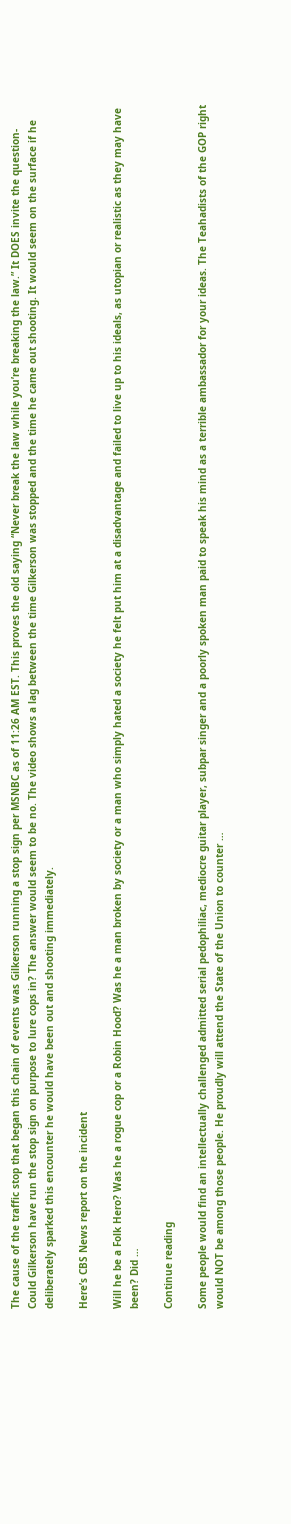The cause of the traffic stop that began this chain of events was Gilkerson running a stop sign per MSNBC as of 11:26 AM EST. This proves the old saying “Never break the law while you’re breaking the law.” It DOES invite the question- Could Gilkerson have run the stop sign on purpose to lure cops in? The answer would seem to be no. The video shows a lag between the time Gilkerson was stopped and the time he came out shooting. It would seem on the surface if he deliberately sparked this encounter he would have been out and shooting immediately.

Here’s CBS News report on the incident

Will he be a Folk Hero? Was he a rogue cop or a Robin Hood? Was he a man broken by society or a man who simply hated a society he felt put him at a disadvantage and failed to live up to his ideals, as utopian or realistic as they may have been? Did …

Continue reading

Some people would find an intellectually challenged admitted serial pedophiliac, mediocre guitar player, subpar singer and a poorly spoken man paid to speak his mind as a terrible ambassador for your ideas. The Teahadists of the GOP right would NOT be among those people. He proudly will attend the State of the Union to counter …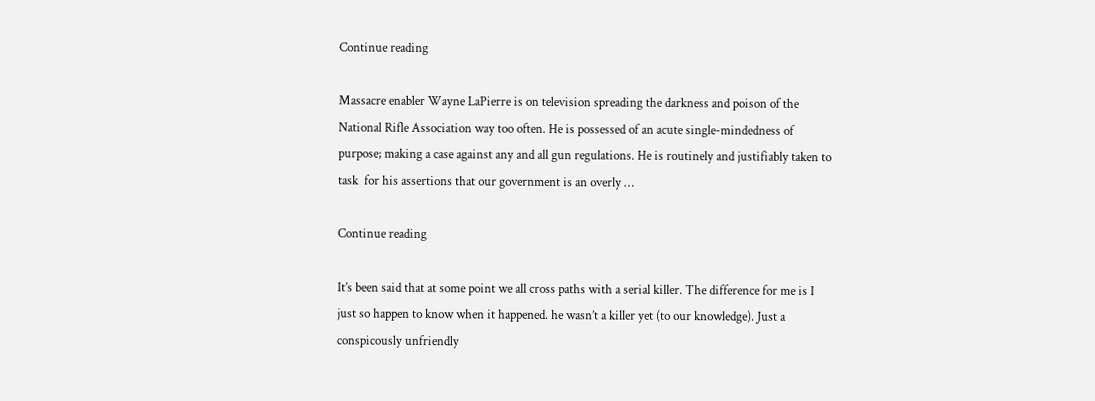Continue reading

Massacre enabler Wayne LaPierre is on television spreading the darkness and poison of the National Rifle Association way too often. He is possessed of an acute single-mindedness of purpose; making a case against any and all gun regulations. He is routinely and justifiably taken to task  for his assertions that our government is an overly …

Continue reading

It’s been said that at some point we all cross paths with a serial killer. The difference for me is I just so happen to know when it happened. he wasn’t a killer yet (to our knowledge). Just a conspicously unfriendly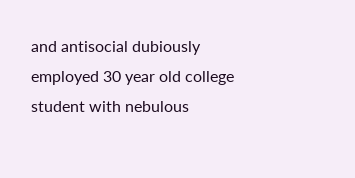and antisocial dubiously employed 30 year old college student with nebulous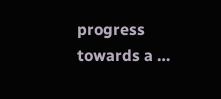progress towards a …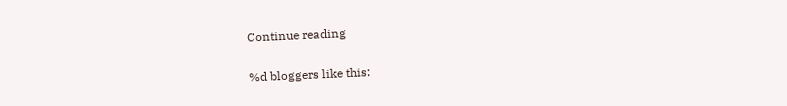Continue reading

%d bloggers like this: